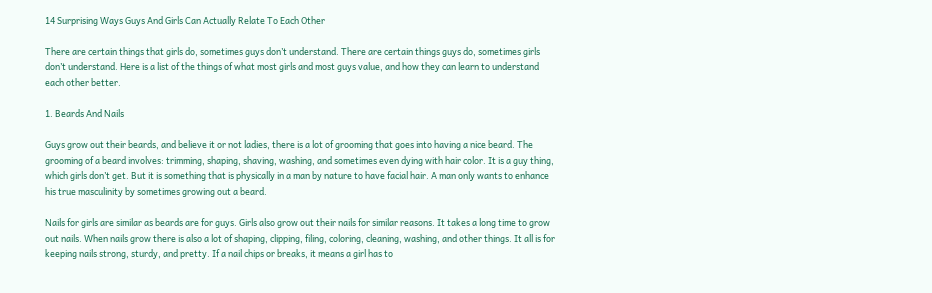14 Surprising Ways Guys And Girls Can Actually Relate To Each Other

There are certain things that girls do, sometimes guys don’t understand. There are certain things guys do, sometimes girls don’t understand. Here is a list of the things of what most girls and most guys value, and how they can learn to understand each other better.

1. Beards And Nails

Guys grow out their beards, and believe it or not ladies, there is a lot of grooming that goes into having a nice beard. The grooming of a beard involves: trimming, shaping, shaving, washing, and sometimes even dying with hair color. It is a guy thing, which girls don’t get. But it is something that is physically in a man by nature to have facial hair. A man only wants to enhance his true masculinity by sometimes growing out a beard.

Nails for girls are similar as beards are for guys. Girls also grow out their nails for similar reasons. It takes a long time to grow out nails. When nails grow there is also a lot of shaping, clipping, filing, coloring, cleaning, washing, and other things. It all is for keeping nails strong, sturdy, and pretty. If a nail chips or breaks, it means a girl has to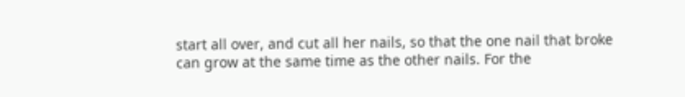start all over, and cut all her nails, so that the one nail that broke can grow at the same time as the other nails. For the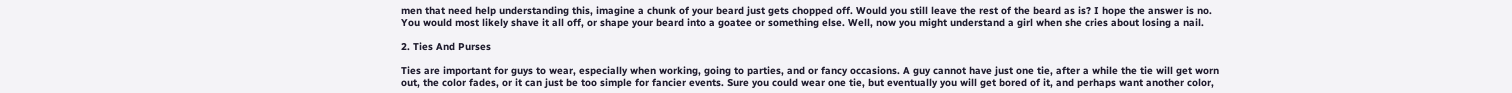men that need help understanding this, imagine a chunk of your beard just gets chopped off. Would you still leave the rest of the beard as is? I hope the answer is no. You would most likely shave it all off, or shape your beard into a goatee or something else. Well, now you might understand a girl when she cries about losing a nail.

2. Ties And Purses

Ties are important for guys to wear, especially when working, going to parties, and or fancy occasions. A guy cannot have just one tie, after a while the tie will get worn out, the color fades, or it can just be too simple for fancier events. Sure you could wear one tie, but eventually you will get bored of it, and perhaps want another color,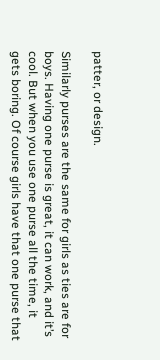patter, or design.

Similarly purses are the same for girls as ties are for boys. Having one purse is great, it can work, and it’s cool. But when you use one purse all the time, it gets boring. Of course girls have that one purse that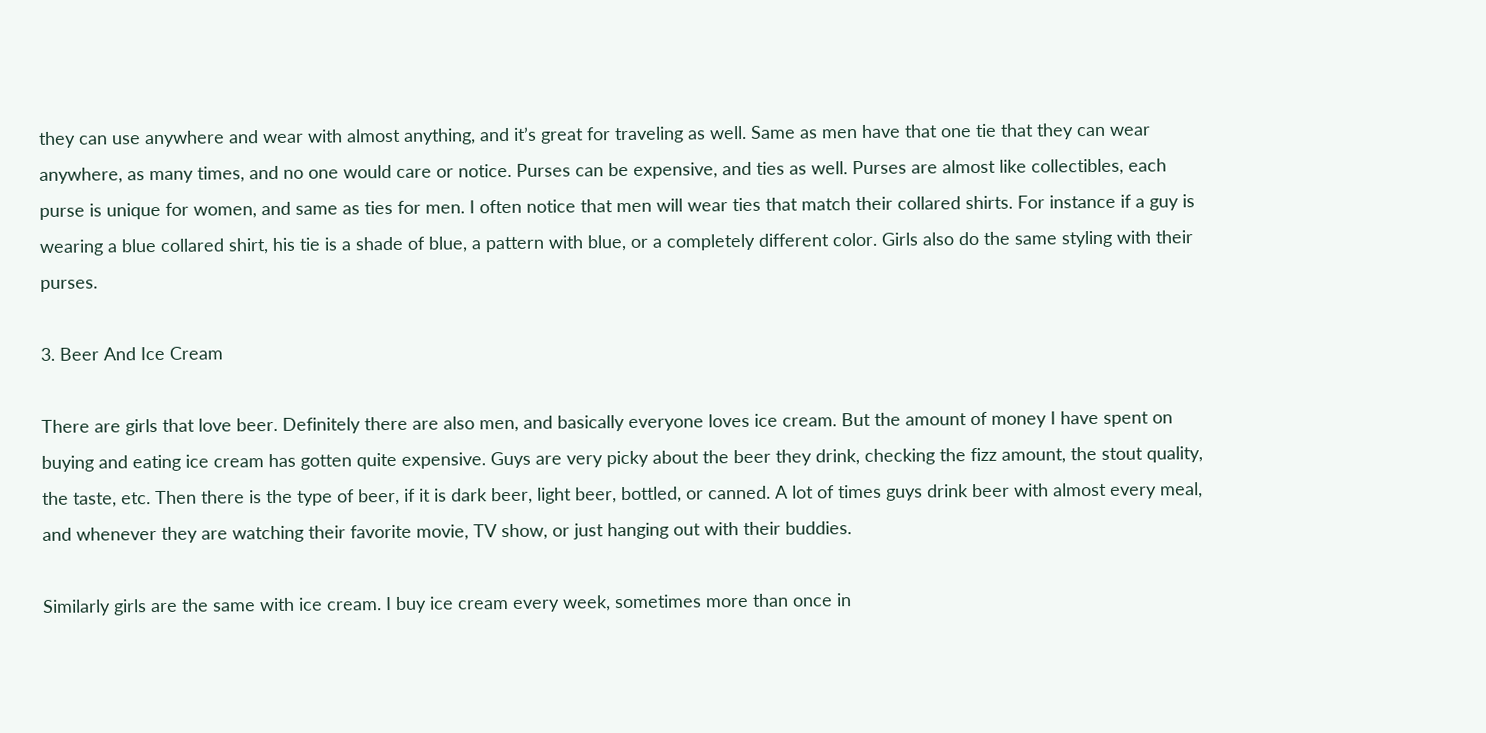they can use anywhere and wear with almost anything, and it’s great for traveling as well. Same as men have that one tie that they can wear anywhere, as many times, and no one would care or notice. Purses can be expensive, and ties as well. Purses are almost like collectibles, each purse is unique for women, and same as ties for men. I often notice that men will wear ties that match their collared shirts. For instance if a guy is wearing a blue collared shirt, his tie is a shade of blue, a pattern with blue, or a completely different color. Girls also do the same styling with their purses.

3. Beer And Ice Cream

There are girls that love beer. Definitely there are also men, and basically everyone loves ice cream. But the amount of money I have spent on buying and eating ice cream has gotten quite expensive. Guys are very picky about the beer they drink, checking the fizz amount, the stout quality, the taste, etc. Then there is the type of beer, if it is dark beer, light beer, bottled, or canned. A lot of times guys drink beer with almost every meal, and whenever they are watching their favorite movie, TV show, or just hanging out with their buddies.

Similarly girls are the same with ice cream. I buy ice cream every week, sometimes more than once in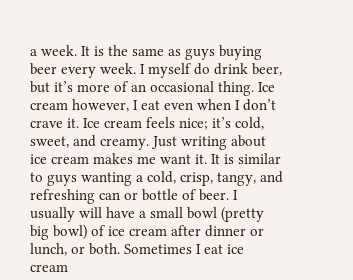a week. It is the same as guys buying beer every week. I myself do drink beer, but it’s more of an occasional thing. Ice cream however, I eat even when I don’t crave it. Ice cream feels nice; it’s cold, sweet, and creamy. Just writing about ice cream makes me want it. It is similar to guys wanting a cold, crisp, tangy, and refreshing can or bottle of beer. I usually will have a small bowl (pretty big bowl) of ice cream after dinner or lunch, or both. Sometimes I eat ice cream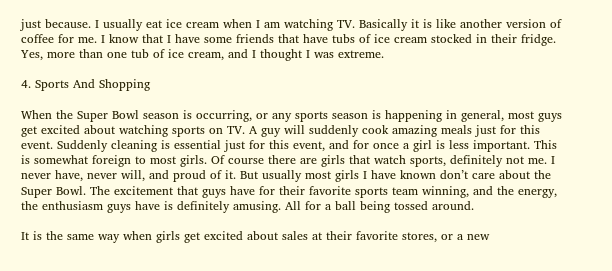just because. I usually eat ice cream when I am watching TV. Basically it is like another version of coffee for me. I know that I have some friends that have tubs of ice cream stocked in their fridge. Yes, more than one tub of ice cream, and I thought I was extreme.

4. Sports And Shopping

When the Super Bowl season is occurring, or any sports season is happening in general, most guys get excited about watching sports on TV. A guy will suddenly cook amazing meals just for this event. Suddenly cleaning is essential just for this event, and for once a girl is less important. This is somewhat foreign to most girls. Of course there are girls that watch sports, definitely not me. I never have, never will, and proud of it. But usually most girls I have known don’t care about the Super Bowl. The excitement that guys have for their favorite sports team winning, and the energy, the enthusiasm guys have is definitely amusing. All for a ball being tossed around.

It is the same way when girls get excited about sales at their favorite stores, or a new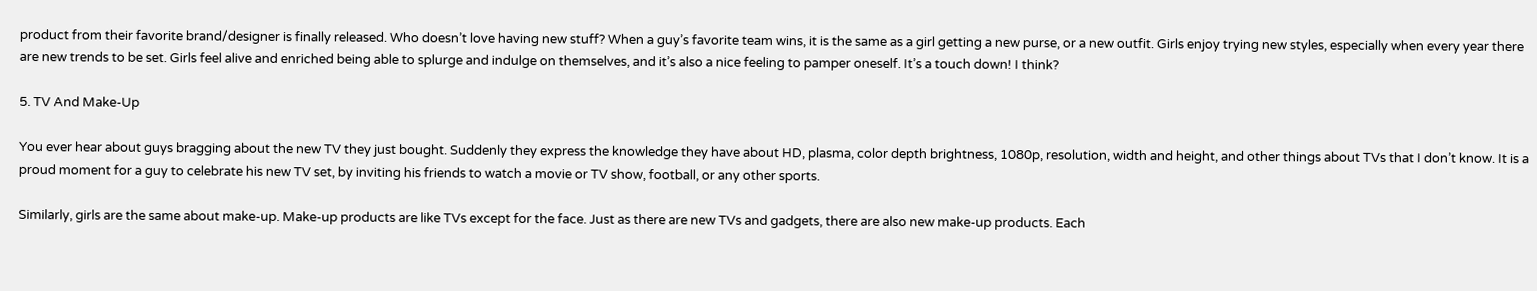product from their favorite brand/designer is finally released. Who doesn’t love having new stuff? When a guy’s favorite team wins, it is the same as a girl getting a new purse, or a new outfit. Girls enjoy trying new styles, especially when every year there are new trends to be set. Girls feel alive and enriched being able to splurge and indulge on themselves, and it’s also a nice feeling to pamper oneself. It’s a touch down! I think?

5. TV And Make-Up

You ever hear about guys bragging about the new TV they just bought. Suddenly they express the knowledge they have about HD, plasma, color depth brightness, 1080p, resolution, width and height, and other things about TVs that I don’t know. It is a proud moment for a guy to celebrate his new TV set, by inviting his friends to watch a movie or TV show, football, or any other sports.

Similarly, girls are the same about make-up. Make-up products are like TVs except for the face. Just as there are new TVs and gadgets, there are also new make-up products. Each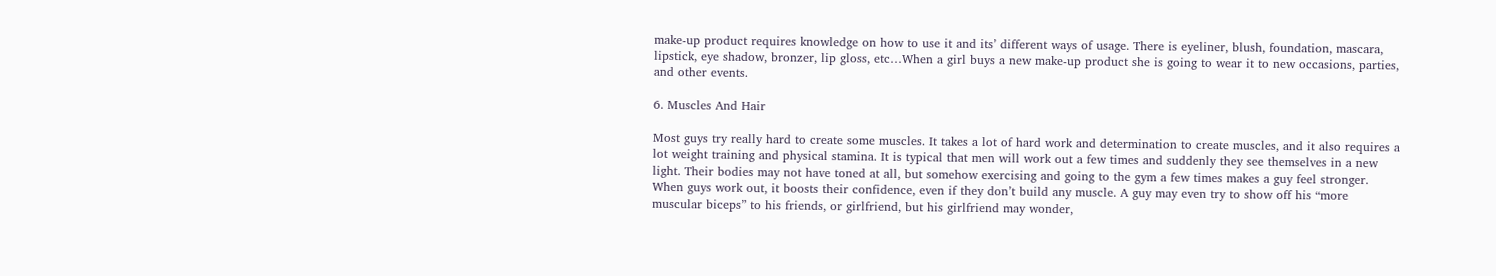make-up product requires knowledge on how to use it and its’ different ways of usage. There is eyeliner, blush, foundation, mascara, lipstick, eye shadow, bronzer, lip gloss, etc…When a girl buys a new make-up product she is going to wear it to new occasions, parties, and other events.

6. Muscles And Hair

Most guys try really hard to create some muscles. It takes a lot of hard work and determination to create muscles, and it also requires a lot weight training and physical stamina. It is typical that men will work out a few times and suddenly they see themselves in a new light. Their bodies may not have toned at all, but somehow exercising and going to the gym a few times makes a guy feel stronger. When guys work out, it boosts their confidence, even if they don’t build any muscle. A guy may even try to show off his “more muscular biceps” to his friends, or girlfriend, but his girlfriend may wonder,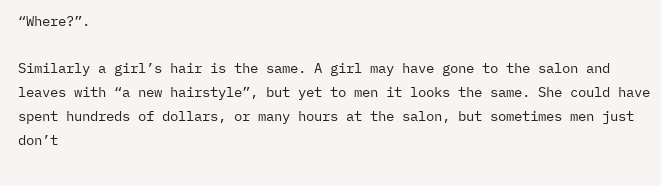“Where?”.

Similarly a girl’s hair is the same. A girl may have gone to the salon and leaves with “a new hairstyle”, but yet to men it looks the same. She could have spent hundreds of dollars, or many hours at the salon, but sometimes men just don’t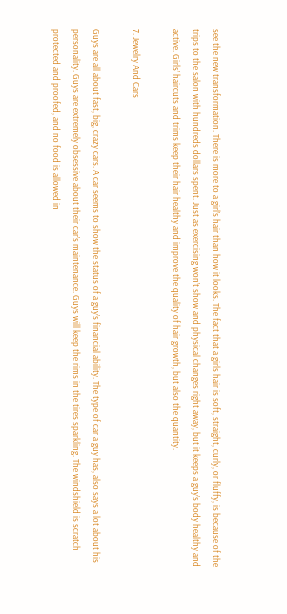see the new transformation. There is more to a girl’s hair than how it looks. The fact that a girls hair is soft, straight, curly, or fluffy, is because of the trips to the salon with hundreds dollars spent. Just as exercising won’t show and physical changes right away, but it keeps a guy’s body healthy and active. Girls’ haircuts and trims keep their hair healthy and improve the quality of hair growth, but also the quantity.

7. Jewelry And Cars

Guys are all about fast, big, crazy cars. A car seems to show the status of a guy’s financial ability. The type of car a guy has, also says a lot about his personality. Guys are extremely obsessive about their car’s maintenance. Guys will keep the rims in the tires sparkling. The windshield is scratch protected and proofed, and no food is allowed in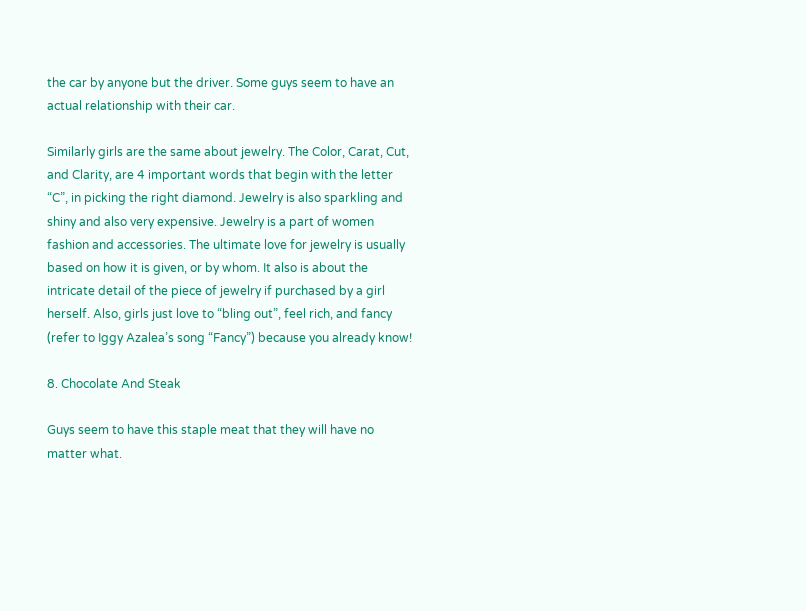the car by anyone but the driver. Some guys seem to have an actual relationship with their car.

Similarly girls are the same about jewelry. The Color, Carat, Cut, and Clarity, are 4 important words that begin with the letter “C”, in picking the right diamond. Jewelry is also sparkling and shiny and also very expensive. Jewelry is a part of women fashion and accessories. The ultimate love for jewelry is usually based on how it is given, or by whom. It also is about the intricate detail of the piece of jewelry if purchased by a girl herself. Also, girls just love to “bling out”, feel rich, and fancy (refer to Iggy Azalea’s song “Fancy”) because you already know!

8. Chocolate And Steak

Guys seem to have this staple meat that they will have no matter what.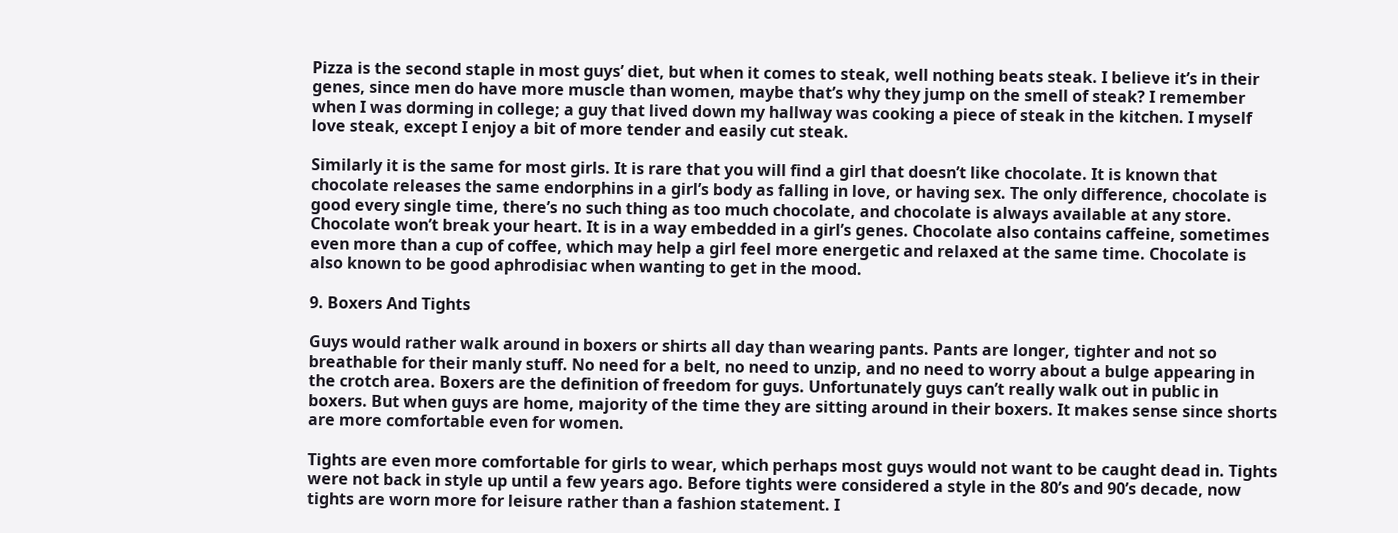Pizza is the second staple in most guys’ diet, but when it comes to steak, well nothing beats steak. I believe it’s in their genes, since men do have more muscle than women, maybe that’s why they jump on the smell of steak? I remember when I was dorming in college; a guy that lived down my hallway was cooking a piece of steak in the kitchen. I myself love steak, except I enjoy a bit of more tender and easily cut steak.

Similarly it is the same for most girls. It is rare that you will find a girl that doesn’t like chocolate. It is known that chocolate releases the same endorphins in a girl’s body as falling in love, or having sex. The only difference, chocolate is good every single time, there’s no such thing as too much chocolate, and chocolate is always available at any store. Chocolate won’t break your heart. It is in a way embedded in a girl’s genes. Chocolate also contains caffeine, sometimes even more than a cup of coffee, which may help a girl feel more energetic and relaxed at the same time. Chocolate is also known to be good aphrodisiac when wanting to get in the mood.

9. Boxers And Tights

Guys would rather walk around in boxers or shirts all day than wearing pants. Pants are longer, tighter and not so breathable for their manly stuff. No need for a belt, no need to unzip, and no need to worry about a bulge appearing in the crotch area. Boxers are the definition of freedom for guys. Unfortunately guys can’t really walk out in public in boxers. But when guys are home, majority of the time they are sitting around in their boxers. It makes sense since shorts are more comfortable even for women.

Tights are even more comfortable for girls to wear, which perhaps most guys would not want to be caught dead in. Tights were not back in style up until a few years ago. Before tights were considered a style in the 80’s and 90’s decade, now tights are worn more for leisure rather than a fashion statement. I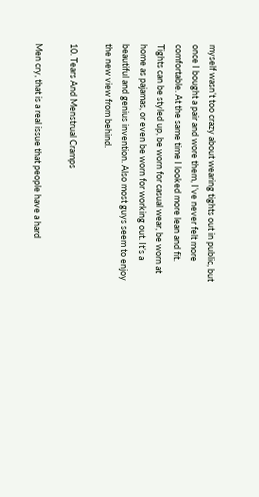myself wasn’t too crazy about wearing tights out in public, but once I bought a pair and wore them, I’ve never felt more comfortable. At the same time I looked more lean and fit. Tights can be styled up, be worn for casual wear, be worn at home as pajamas, or even be worn for working out. It’s a beautiful and genius invention. Also most guys seem to enjoy the new view from behind.

10. Tears And Menstrual Cramps

Men cry, that is a real issue that people have a hard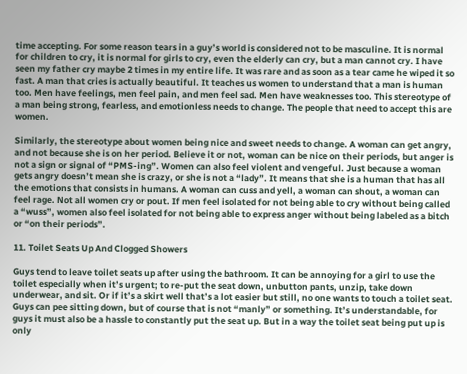time accepting. For some reason tears in a guy’s world is considered not to be masculine. It is normal for children to cry, it is normal for girls to cry, even the elderly can cry, but a man cannot cry. I have seen my father cry maybe 2 times in my entire life. It was rare and as soon as a tear came he wiped it so fast. A man that cries is actually beautiful. It teaches us women to understand that a man is human too. Men have feelings, men feel pain, and men feel sad. Men have weaknesses too. This stereotype of a man being strong, fearless, and emotionless needs to change. The people that need to accept this are women.

Similarly, the stereotype about women being nice and sweet needs to change. A woman can get angry, and not because she is on her period. Believe it or not, woman can be nice on their periods, but anger is not a sign or signal of “PMS-ing”. Women can also feel violent and vengeful. Just because a woman gets angry doesn’t mean she is crazy, or she is not a “lady”. It means that she is a human that has all the emotions that consists in humans. A woman can cuss and yell, a woman can shout, a woman can feel rage. Not all women cry or pout. If men feel isolated for not being able to cry without being called a “wuss”, women also feel isolated for not being able to express anger without being labeled as a bitch or “on their periods”.

11. Toilet Seats Up And Clogged Showers

Guys tend to leave toilet seats up after using the bathroom. It can be annoying for a girl to use the toilet especially when it’s urgent; to re-put the seat down, unbutton pants, unzip, take down underwear, and sit. Or if it’s a skirt well that’s a lot easier but still, no one wants to touch a toilet seat. Guys can pee sitting down, but of course that is not “manly” or something. It’s understandable, for guys it must also be a hassle to constantly put the seat up. But in a way the toilet seat being put up is only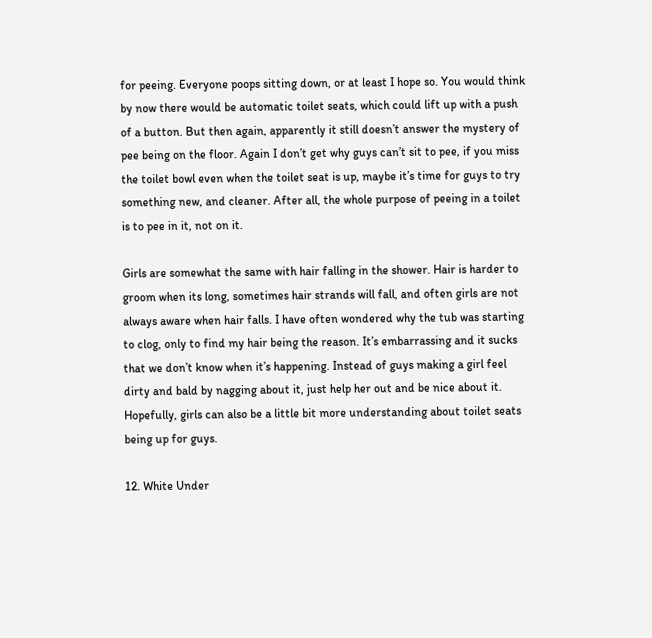for peeing. Everyone poops sitting down, or at least I hope so. You would think by now there would be automatic toilet seats, which could lift up with a push of a button. But then again, apparently it still doesn’t answer the mystery of pee being on the floor. Again I don’t get why guys can’t sit to pee, if you miss the toilet bowl even when the toilet seat is up, maybe it’s time for guys to try something new, and cleaner. After all, the whole purpose of peeing in a toilet is to pee in it, not on it.

Girls are somewhat the same with hair falling in the shower. Hair is harder to groom when its long, sometimes hair strands will fall, and often girls are not always aware when hair falls. I have often wondered why the tub was starting to clog, only to find my hair being the reason. It’s embarrassing and it sucks that we don’t know when it’s happening. Instead of guys making a girl feel dirty and bald by nagging about it, just help her out and be nice about it. Hopefully, girls can also be a little bit more understanding about toilet seats being up for guys.

12. White Under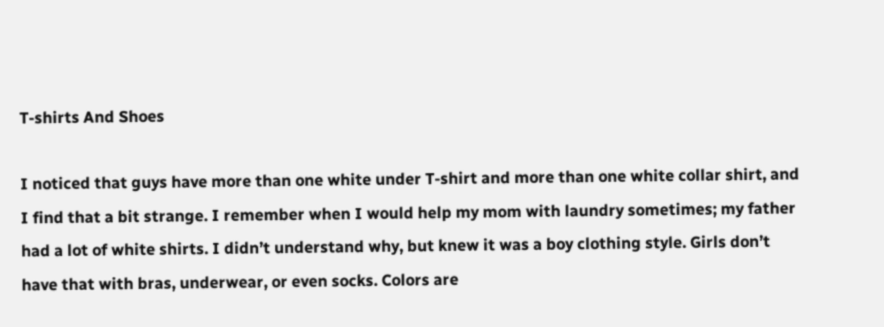T-shirts And Shoes

I noticed that guys have more than one white under T-shirt and more than one white collar shirt, and I find that a bit strange. I remember when I would help my mom with laundry sometimes; my father had a lot of white shirts. I didn’t understand why, but knew it was a boy clothing style. Girls don’t have that with bras, underwear, or even socks. Colors are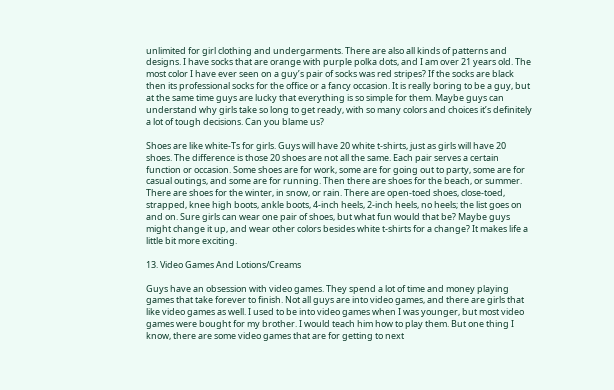unlimited for girl clothing and undergarments. There are also all kinds of patterns and designs. I have socks that are orange with purple polka dots, and I am over 21 years old. The most color I have ever seen on a guy’s pair of socks was red stripes? If the socks are black then its professional socks for the office or a fancy occasion. It is really boring to be a guy, but at the same time guys are lucky that everything is so simple for them. Maybe guys can understand why girls take so long to get ready, with so many colors and choices it’s definitely a lot of tough decisions. Can you blame us?

Shoes are like white-Ts for girls. Guys will have 20 white t-shirts, just as girls will have 20 shoes. The difference is those 20 shoes are not all the same. Each pair serves a certain function or occasion. Some shoes are for work, some are for going out to party, some are for casual outings, and some are for running. Then there are shoes for the beach, or summer. There are shoes for the winter, in snow, or rain. There are open-toed shoes, close-toed, strapped, knee high boots, ankle boots, 4-inch heels, 2-inch heels, no heels; the list goes on and on. Sure girls can wear one pair of shoes, but what fun would that be? Maybe guys might change it up, and wear other colors besides white t-shirts for a change? It makes life a little bit more exciting.

13. Video Games And Lotions/Creams

Guys have an obsession with video games. They spend a lot of time and money playing games that take forever to finish. Not all guys are into video games, and there are girls that like video games as well. I used to be into video games when I was younger, but most video games were bought for my brother. I would teach him how to play them. But one thing I know, there are some video games that are for getting to next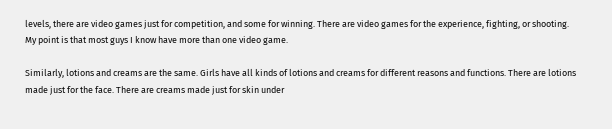levels, there are video games just for competition, and some for winning. There are video games for the experience, fighting, or shooting. My point is that most guys I know have more than one video game.

Similarly, lotions and creams are the same. Girls have all kinds of lotions and creams for different reasons and functions. There are lotions made just for the face. There are creams made just for skin under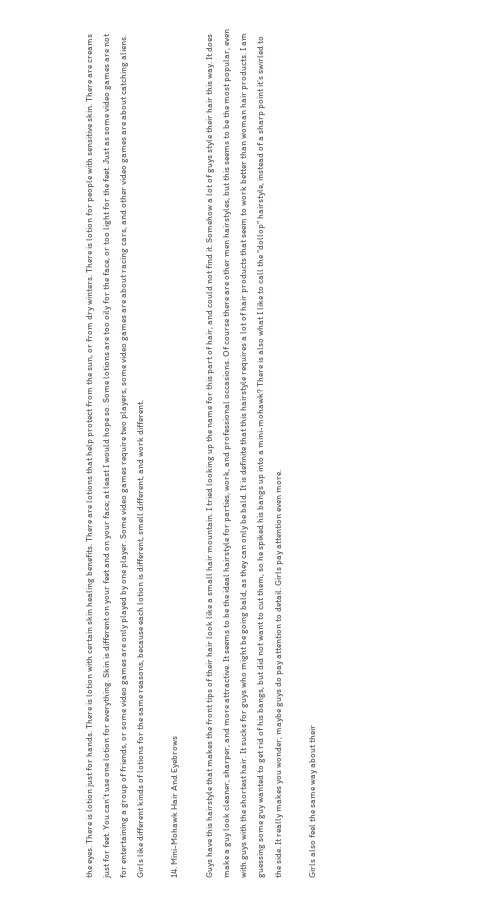the eyes. There is lotion just for hands. There is lotion with certain skin healing benefits. There are lotions that help protect from the sun, or from dry winters. There is lotion for people with sensitive skin. There are creams just for feet. You can’t use one lotion for everything. Skin is different on your feet and on your face; at least I would hope so. Some lotions are too oily for the face, or too light for the feet. Just as some video games are not for entertaining a group of friends, or some video games are only played by one player. Some video games require two players, some video games are about racing cars, and other video games are about catching aliens. Girls like different kinds of lotions for the same reasons, because each lotion is different, smell different, and work different.

14. Mini-Mohawk Hair And Eyebrows

Guys have this hairstyle that makes the front tips of their hair look like a small hair mountain. I tried looking up the name for this part of hair, and could not find it. Somehow a lot of guys style their hair this way. It does make a guy look cleaner, sharper, and more attractive. It seems to be the ideal hairstyle for parties, work, and professional occasions. Of course there are other men hairstyles, but this seems to be the most popular, even with guys with the shortest hair. It sucks for guys who might be going bald, as they can only be bald. It is definite that this hairstyle requires a lot of hair products that seem to work better than woman hair products. I am guessing some guy wanted to get rid of his bangs, but did not want to cut them, so he spiked his bangs up into a mini-mohawk? There is also what I like to call the “dollop” hairstyle, instead of a sharp point it’s swirled to the side. It really makes you wonder, maybe guys do pay attention to detail. Girls pay attention even more.

Girls also feel the same way about their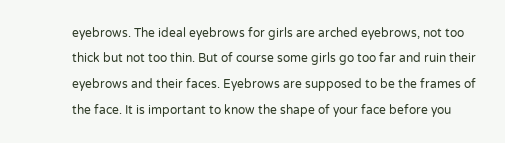eyebrows. The ideal eyebrows for girls are arched eyebrows, not too thick but not too thin. But of course some girls go too far and ruin their eyebrows and their faces. Eyebrows are supposed to be the frames of the face. It is important to know the shape of your face before you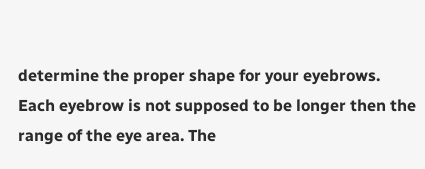determine the proper shape for your eyebrows. Each eyebrow is not supposed to be longer then the range of the eye area. The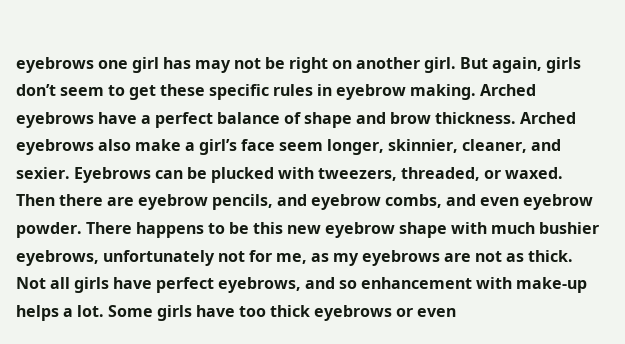eyebrows one girl has may not be right on another girl. But again, girls don’t seem to get these specific rules in eyebrow making. Arched eyebrows have a perfect balance of shape and brow thickness. Arched eyebrows also make a girl’s face seem longer, skinnier, cleaner, and sexier. Eyebrows can be plucked with tweezers, threaded, or waxed. Then there are eyebrow pencils, and eyebrow combs, and even eyebrow powder. There happens to be this new eyebrow shape with much bushier eyebrows, unfortunately not for me, as my eyebrows are not as thick. Not all girls have perfect eyebrows, and so enhancement with make-up helps a lot. Some girls have too thick eyebrows or even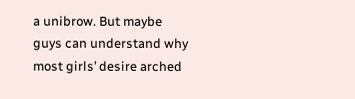a unibrow. But maybe guys can understand why most girls’ desire arched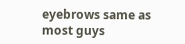eyebrows same as most guys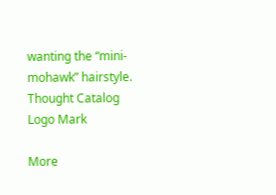wanting the “mini-mohawk” hairstyle. Thought Catalog Logo Mark

More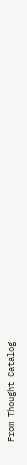From Thought Catalog